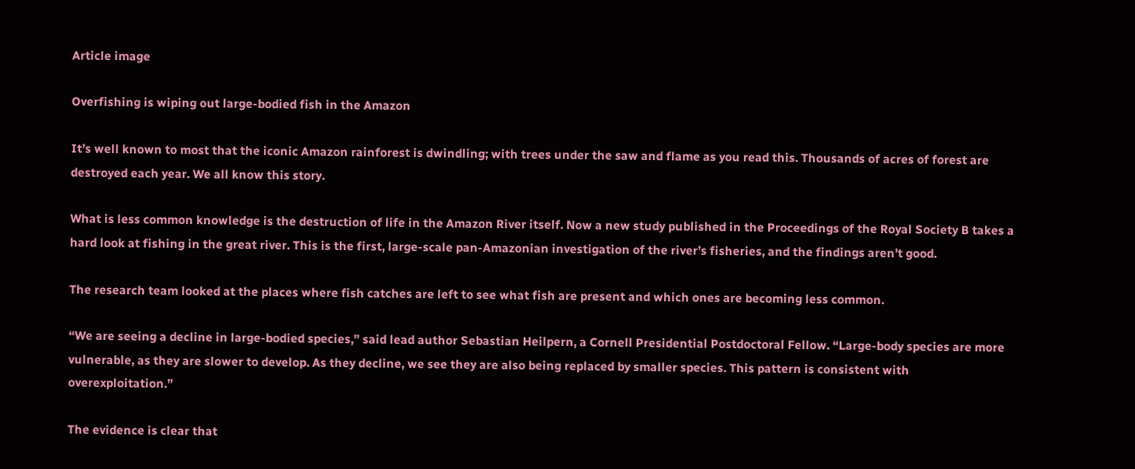Article image

Overfishing is wiping out large-bodied fish in the Amazon

It’s well known to most that the iconic Amazon rainforest is dwindling; with trees under the saw and flame as you read this. Thousands of acres of forest are destroyed each year. We all know this story.

What is less common knowledge is the destruction of life in the Amazon River itself. Now a new study published in the Proceedings of the Royal Society B takes a hard look at fishing in the great river. This is the first, large-scale pan-Amazonian investigation of the river’s fisheries, and the findings aren’t good.

The research team looked at the places where fish catches are left to see what fish are present and which ones are becoming less common.

“We are seeing a decline in large-bodied species,” said lead author Sebastian Heilpern, a Cornell Presidential Postdoctoral Fellow. “Large-body species are more vulnerable, as they are slower to develop. As they decline, we see they are also being replaced by smaller species. This pattern is consistent with overexploitation.”

The evidence is clear that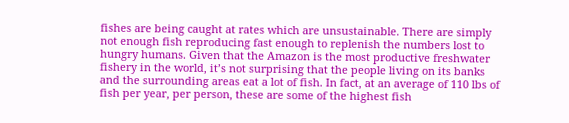fishes are being caught at rates which are unsustainable. There are simply not enough fish reproducing fast enough to replenish the numbers lost to hungry humans. Given that the Amazon is the most productive freshwater fishery in the world, it’s not surprising that the people living on its banks and the surrounding areas eat a lot of fish. In fact, at an average of 110 lbs of fish per year, per person, these are some of the highest fish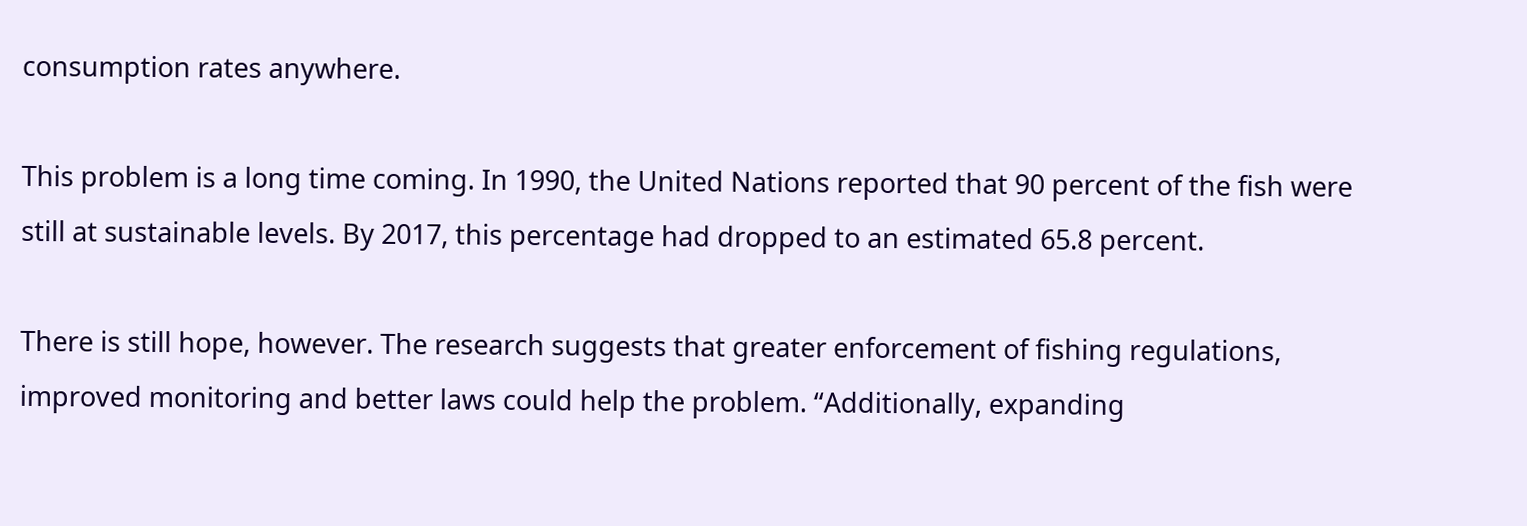consumption rates anywhere.

This problem is a long time coming. In 1990, the United Nations reported that 90 percent of the fish were still at sustainable levels. By 2017, this percentage had dropped to an estimated 65.8 percent.

There is still hope, however. The research suggests that greater enforcement of fishing regulations, improved monitoring and better laws could help the problem. “Additionally, expanding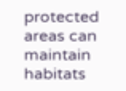protected areas can maintain habitats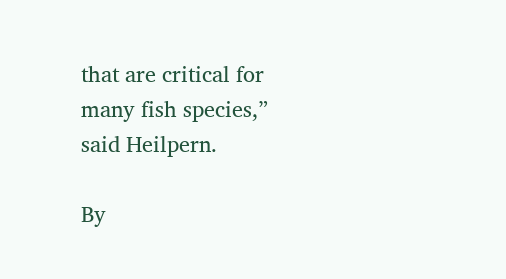that are critical for many fish species,” said Heilpern.

By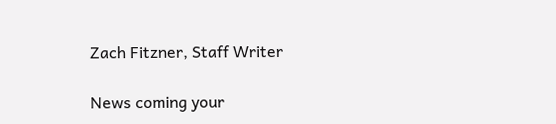Zach Fitzner, Staff Writer

News coming your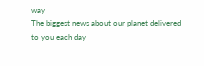way
The biggest news about our planet delivered to you each day